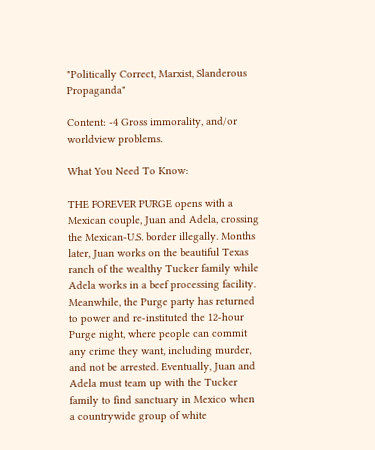"Politically Correct, Marxist, Slanderous Propaganda"

Content: -4 Gross immorality, and/or worldview problems.

What You Need To Know:

THE FOREVER PURGE opens with a Mexican couple, Juan and Adela, crossing the Mexican-U.S. border illegally. Months later, Juan works on the beautiful Texas ranch of the wealthy Tucker family while Adela works in a beef processing facility. Meanwhile, the Purge party has returned to power and re-instituted the 12-hour Purge night, where people can commit any crime they want, including murder, and not be arrested. Eventually, Juan and Adela must team up with the Tucker family to find sanctuary in Mexico when a countrywide group of white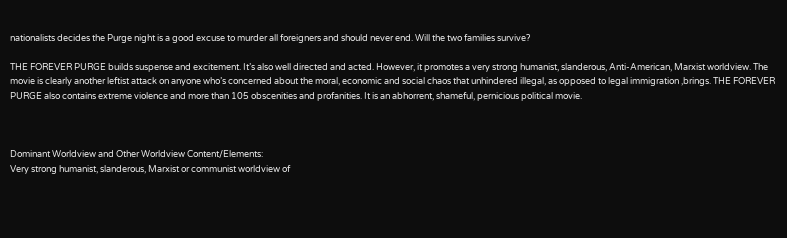nationalists decides the Purge night is a good excuse to murder all foreigners and should never end. Will the two families survive?

THE FOREVER PURGE builds suspense and excitement. It’s also well directed and acted. However, it promotes a very strong humanist, slanderous, Anti-American, Marxist worldview. The movie is clearly another leftist attack on anyone who’s concerned about the moral, economic and social chaos that unhindered illegal, as opposed to legal immigration ,brings. THE FOREVER PURGE also contains extreme violence and more than 105 obscenities and profanities. It is an abhorrent, shameful, pernicious political movie.



Dominant Worldview and Other Worldview Content/Elements:
Very strong humanist, slanderous, Marxist or communist worldview of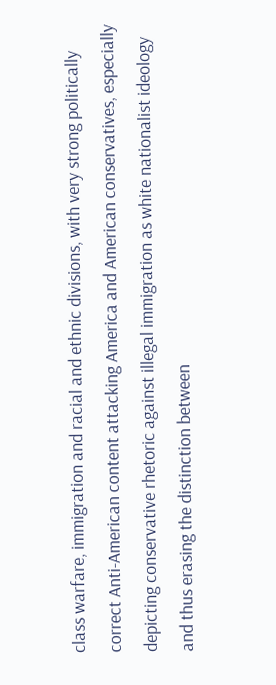class warfare, immigration and racial and ethnic divisions, with very strong politically correct Anti-American content attacking America and American conservatives, especially depicting conservative rhetoric against illegal immigration as white nationalist ideology and thus erasing the distinction between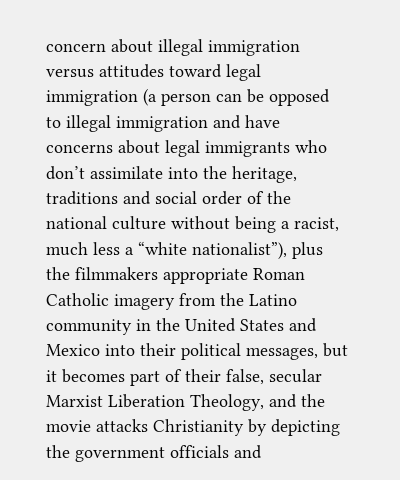concern about illegal immigration versus attitudes toward legal immigration (a person can be opposed to illegal immigration and have concerns about legal immigrants who don’t assimilate into the heritage, traditions and social order of the national culture without being a racist, much less a “white nationalist”), plus the filmmakers appropriate Roman Catholic imagery from the Latino community in the United States and Mexico into their political messages, but it becomes part of their false, secular Marxist Liberation Theology, and the movie attacks Christianity by depicting the government officials and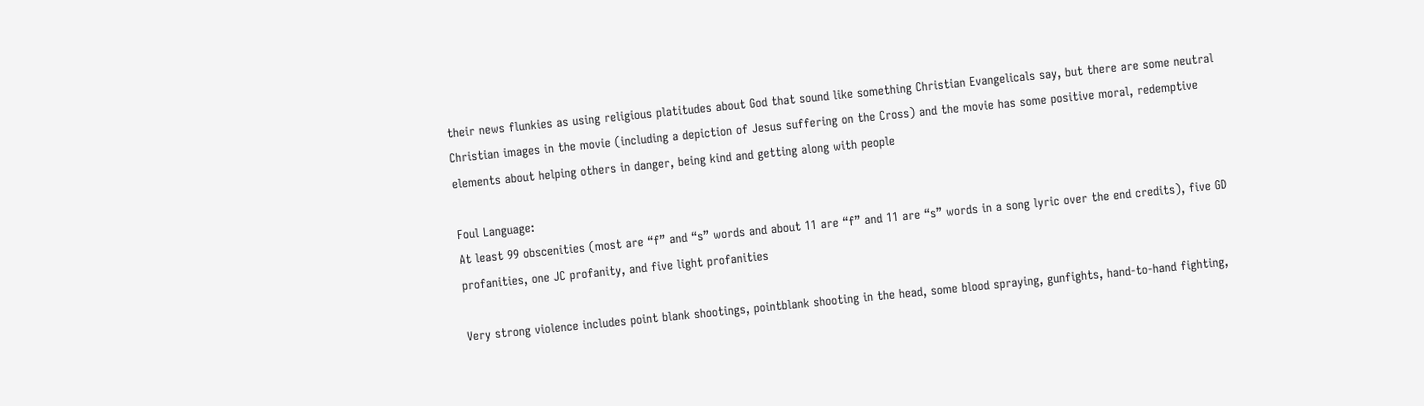their news flunkies as using religious platitudes about God that sound like something Christian Evangelicals say, but there are some neutral Christian images in the movie (including a depiction of Jesus suffering on the Cross) and the movie has some positive moral, redemptive elements about helping others in danger, being kind and getting along with people

Foul Language:
At least 99 obscenities (most are “f” and “s” words and about 11 are “f” and 11 are “s” words in a song lyric over the end credits), five GD profanities, one JC profanity, and five light profanities

Very strong violence includes point blank shootings, pointblank shooting in the head, some blood spraying, gunfights, hand-to-hand fighting,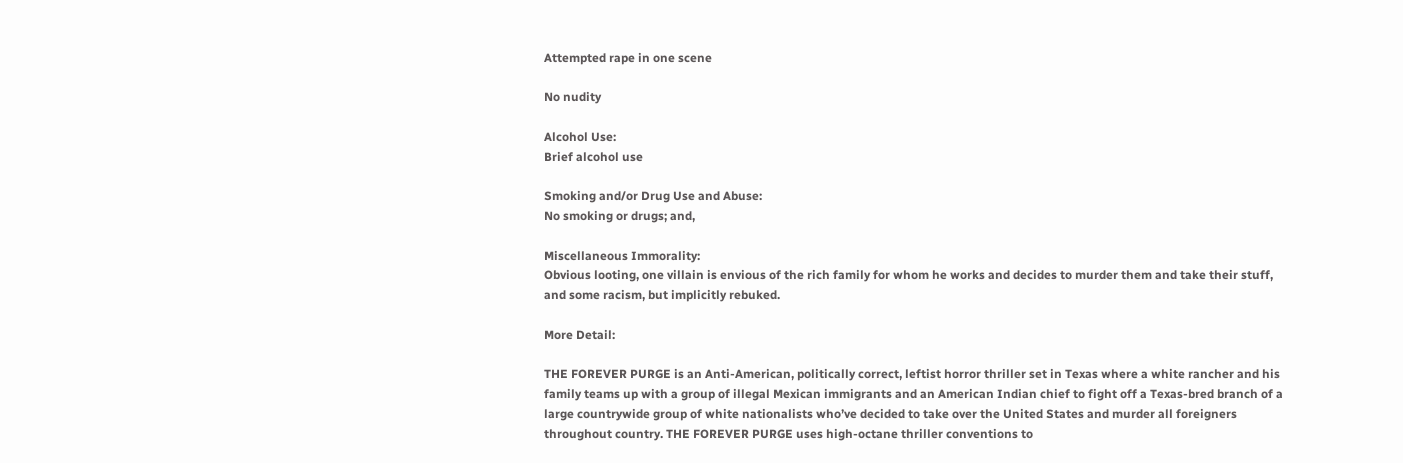Attempted rape in one scene

No nudity

Alcohol Use:
Brief alcohol use

Smoking and/or Drug Use and Abuse:
No smoking or drugs; and,

Miscellaneous Immorality:
Obvious looting, one villain is envious of the rich family for whom he works and decides to murder them and take their stuff, and some racism, but implicitly rebuked.

More Detail:

THE FOREVER PURGE is an Anti-American, politically correct, leftist horror thriller set in Texas where a white rancher and his family teams up with a group of illegal Mexican immigrants and an American Indian chief to fight off a Texas-bred branch of a large countrywide group of white nationalists who’ve decided to take over the United States and murder all foreigners throughout country. THE FOREVER PURGE uses high-octane thriller conventions to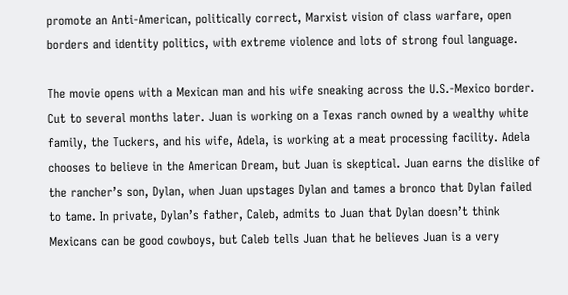promote an Anti-American, politically correct, Marxist vision of class warfare, open borders and identity politics, with extreme violence and lots of strong foul language.

The movie opens with a Mexican man and his wife sneaking across the U.S.-Mexico border. Cut to several months later. Juan is working on a Texas ranch owned by a wealthy white family, the Tuckers, and his wife, Adela, is working at a meat processing facility. Adela chooses to believe in the American Dream, but Juan is skeptical. Juan earns the dislike of the rancher’s son, Dylan, when Juan upstages Dylan and tames a bronco that Dylan failed to tame. In private, Dylan’s father, Caleb, admits to Juan that Dylan doesn’t think Mexicans can be good cowboys, but Caleb tells Juan that he believes Juan is a very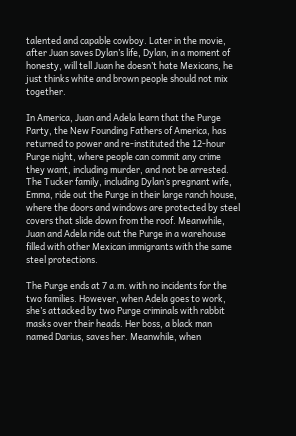talented and capable cowboy. Later in the movie, after Juan saves Dylan’s life, Dylan, in a moment of honesty, will tell Juan he doesn’t hate Mexicans, he just thinks white and brown people should not mix together.

In America, Juan and Adela learn that the Purge Party, the New Founding Fathers of America, has returned to power and re-instituted the 12-hour Purge night, where people can commit any crime they want, including murder, and not be arrested. The Tucker family, including Dylan’s pregnant wife, Emma, ride out the Purge in their large ranch house, where the doors and windows are protected by steel covers that slide down from the roof. Meanwhile, Juan and Adela ride out the Purge in a warehouse filled with other Mexican immigrants with the same steel protections.

The Purge ends at 7 a.m. with no incidents for the two families. However, when Adela goes to work, she’s attacked by two Purge criminals with rabbit masks over their heads. Her boss, a black man named Darius, saves her. Meanwhile, when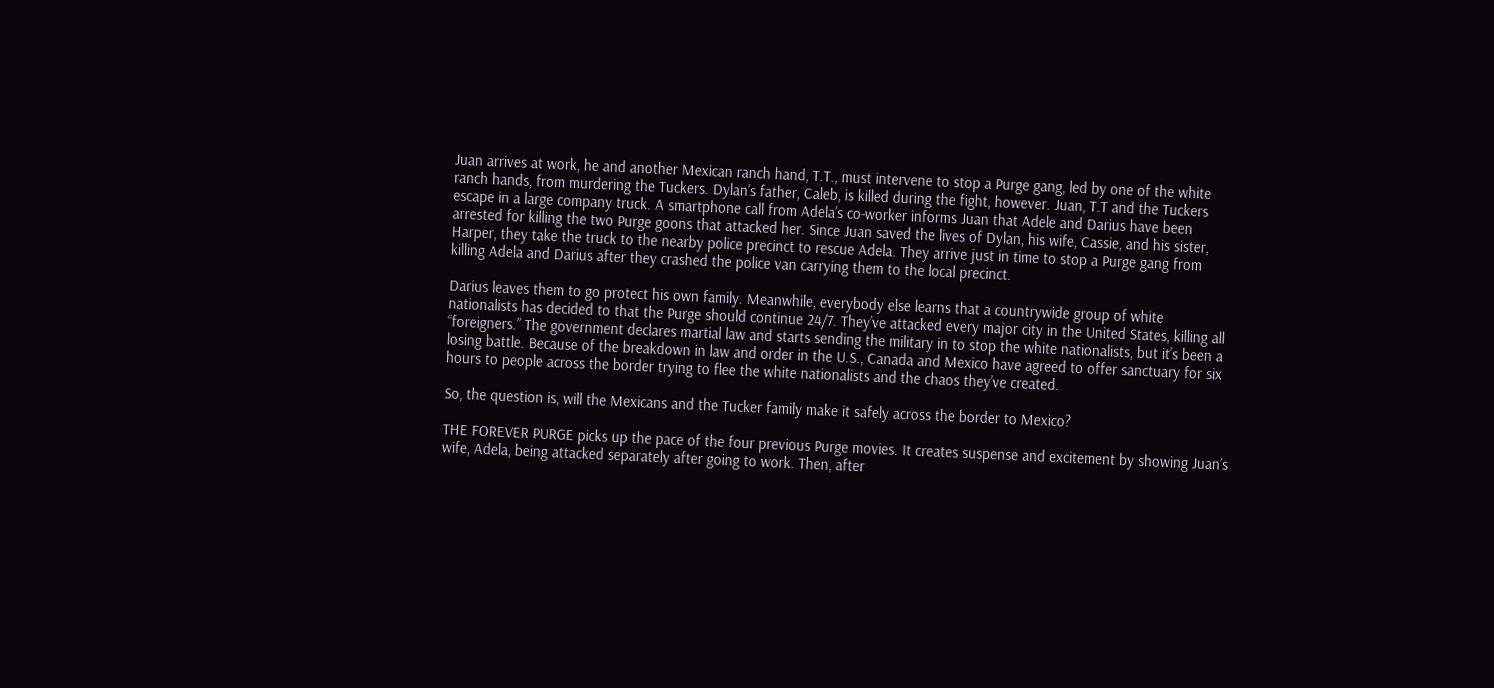Juan arrives at work, he and another Mexican ranch hand, T.T., must intervene to stop a Purge gang, led by one of the white ranch hands, from murdering the Tuckers. Dylan’s father, Caleb, is killed during the fight, however. Juan, T.T and the Tuckers escape in a large company truck. A smartphone call from Adela’s co-worker informs Juan that Adele and Darius have been arrested for killing the two Purge goons that attacked her. Since Juan saved the lives of Dylan, his wife, Cassie, and his sister, Harper, they take the truck to the nearby police precinct to rescue Adela. They arrive just in time to stop a Purge gang from killing Adela and Darius after they crashed the police van carrying them to the local precinct.

Darius leaves them to go protect his own family. Meanwhile, everybody else learns that a countrywide group of white nationalists has decided to that the Purge should continue 24/7. They’ve attacked every major city in the United States, killing all “foreigners.” The government declares martial law and starts sending the military in to stop the white nationalists, but it’s been a losing battle. Because of the breakdown in law and order in the U.S., Canada and Mexico have agreed to offer sanctuary for six hours to people across the border trying to flee the white nationalists and the chaos they’ve created.

So, the question is, will the Mexicans and the Tucker family make it safely across the border to Mexico?

THE FOREVER PURGE picks up the pace of the four previous Purge movies. It creates suspense and excitement by showing Juan’s wife, Adela, being attacked separately after going to work. Then, after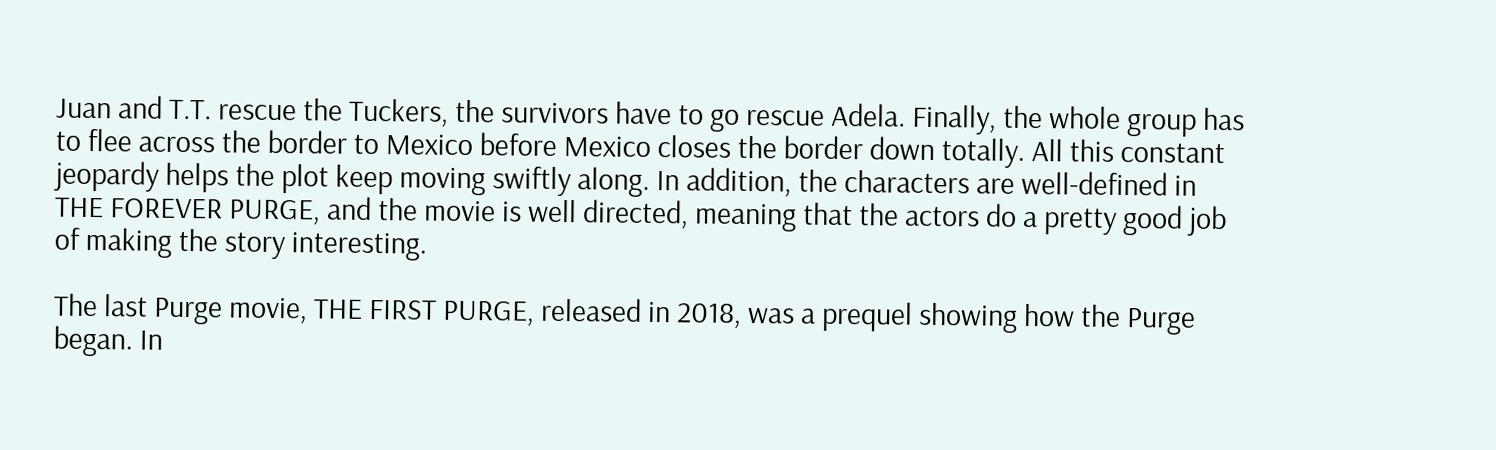Juan and T.T. rescue the Tuckers, the survivors have to go rescue Adela. Finally, the whole group has to flee across the border to Mexico before Mexico closes the border down totally. All this constant jeopardy helps the plot keep moving swiftly along. In addition, the characters are well-defined in THE FOREVER PURGE, and the movie is well directed, meaning that the actors do a pretty good job of making the story interesting.

The last Purge movie, THE FIRST PURGE, released in 2018, was a prequel showing how the Purge began. In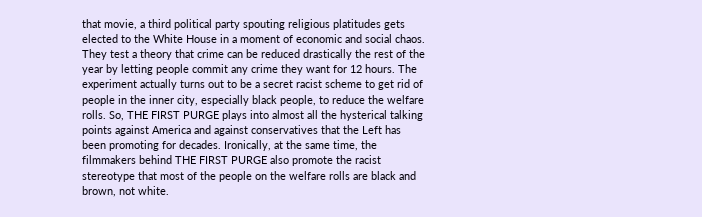that movie, a third political party spouting religious platitudes gets elected to the White House in a moment of economic and social chaos. They test a theory that crime can be reduced drastically the rest of the year by letting people commit any crime they want for 12 hours. The experiment actually turns out to be a secret racist scheme to get rid of people in the inner city, especially black people, to reduce the welfare rolls. So, THE FIRST PURGE plays into almost all the hysterical talking points against America and against conservatives that the Left has been promoting for decades. Ironically, at the same time, the filmmakers behind THE FIRST PURGE also promote the racist stereotype that most of the people on the welfare rolls are black and brown, not white.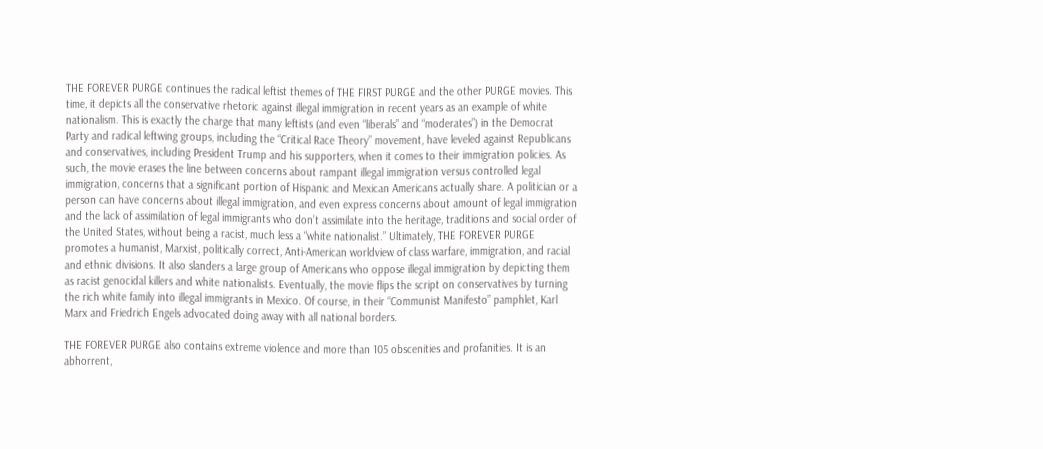THE FOREVER PURGE continues the radical leftist themes of THE FIRST PURGE and the other PURGE movies. This time, it depicts all the conservative rhetoric against illegal immigration in recent years as an example of white nationalism. This is exactly the charge that many leftists (and even “liberals” and “moderates”) in the Democrat Party and radical leftwing groups, including the “Critical Race Theory” movement, have leveled against Republicans and conservatives, including President Trump and his supporters, when it comes to their immigration policies. As such, the movie erases the line between concerns about rampant illegal immigration versus controlled legal immigration, concerns that a significant portion of Hispanic and Mexican Americans actually share. A politician or a person can have concerns about illegal immigration, and even express concerns about amount of legal immigration and the lack of assimilation of legal immigrants who don’t assimilate into the heritage, traditions and social order of the United States, without being a racist, much less a “white nationalist.” Ultimately, THE FOREVER PURGE promotes a humanist, Marxist, politically correct, Anti-American worldview of class warfare, immigration, and racial and ethnic divisions. It also slanders a large group of Americans who oppose illegal immigration by depicting them as racist genocidal killers and white nationalists. Eventually, the movie flips the script on conservatives by turning the rich white family into illegal immigrants in Mexico. Of course, in their “Communist Manifesto” pamphlet, Karl Marx and Friedrich Engels advocated doing away with all national borders.

THE FOREVER PURGE also contains extreme violence and more than 105 obscenities and profanities. It is an abhorrent,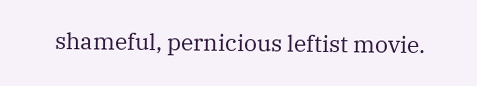shameful, pernicious leftist movie.